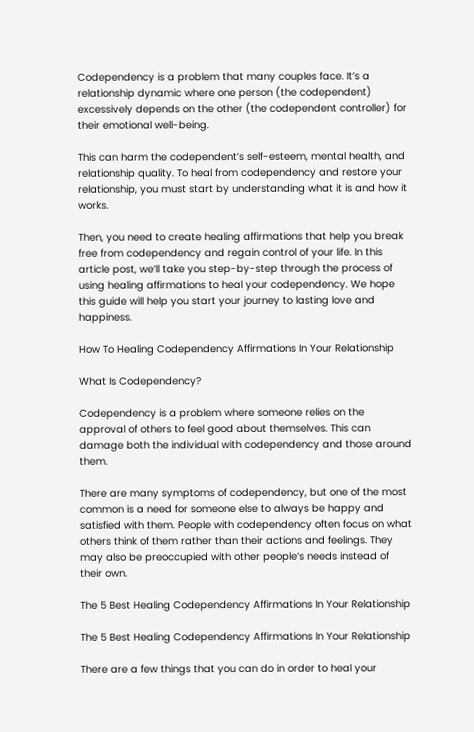Codependency is a problem that many couples face. It’s a relationship dynamic where one person (the codependent) excessively depends on the other (the codependent controller) for their emotional well-being.

This can harm the codependent’s self-esteem, mental health, and relationship quality. To heal from codependency and restore your relationship, you must start by understanding what it is and how it works.

Then, you need to create healing affirmations that help you break free from codependency and regain control of your life. In this article post, we’ll take you step-by-step through the process of using healing affirmations to heal your codependency. We hope this guide will help you start your journey to lasting love and happiness.

How To Healing Codependency Affirmations In Your Relationship

What Is Codependency?

Codependency is a problem where someone relies on the approval of others to feel good about themselves. This can damage both the individual with codependency and those around them.

There are many symptoms of codependency, but one of the most common is a need for someone else to always be happy and satisfied with them. People with codependency often focus on what others think of them rather than their actions and feelings. They may also be preoccupied with other people’s needs instead of their own.

The 5 Best Healing Codependency Affirmations In Your Relationship

The 5 Best Healing Codependency Affirmations In Your Relationship

There are a few things that you can do in order to heal your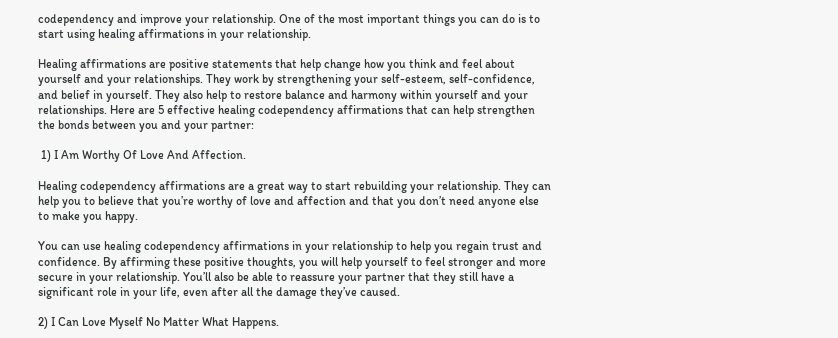codependency and improve your relationship. One of the most important things you can do is to start using healing affirmations in your relationship.

Healing affirmations are positive statements that help change how you think and feel about yourself and your relationships. They work by strengthening your self-esteem, self-confidence, and belief in yourself. They also help to restore balance and harmony within yourself and your relationships. Here are 5 effective healing codependency affirmations that can help strengthen the bonds between you and your partner:

 1) I Am Worthy Of Love And Affection.

Healing codependency affirmations are a great way to start rebuilding your relationship. They can help you to believe that you’re worthy of love and affection and that you don’t need anyone else to make you happy.

You can use healing codependency affirmations in your relationship to help you regain trust and confidence. By affirming these positive thoughts, you will help yourself to feel stronger and more secure in your relationship. You’ll also be able to reassure your partner that they still have a significant role in your life, even after all the damage they’ve caused.

2) I Can Love Myself No Matter What Happens.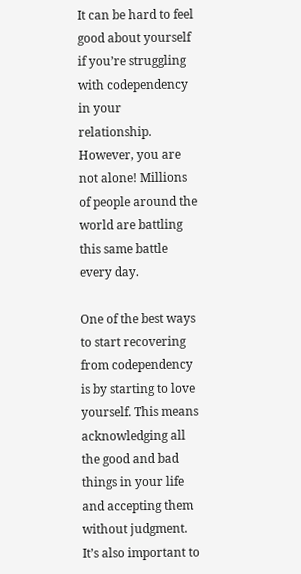It can be hard to feel good about yourself if you’re struggling with codependency in your relationship. However, you are not alone! Millions of people around the world are battling this same battle every day.

One of the best ways to start recovering from codependency is by starting to love yourself. This means acknowledging all the good and bad things in your life and accepting them without judgment. It’s also important to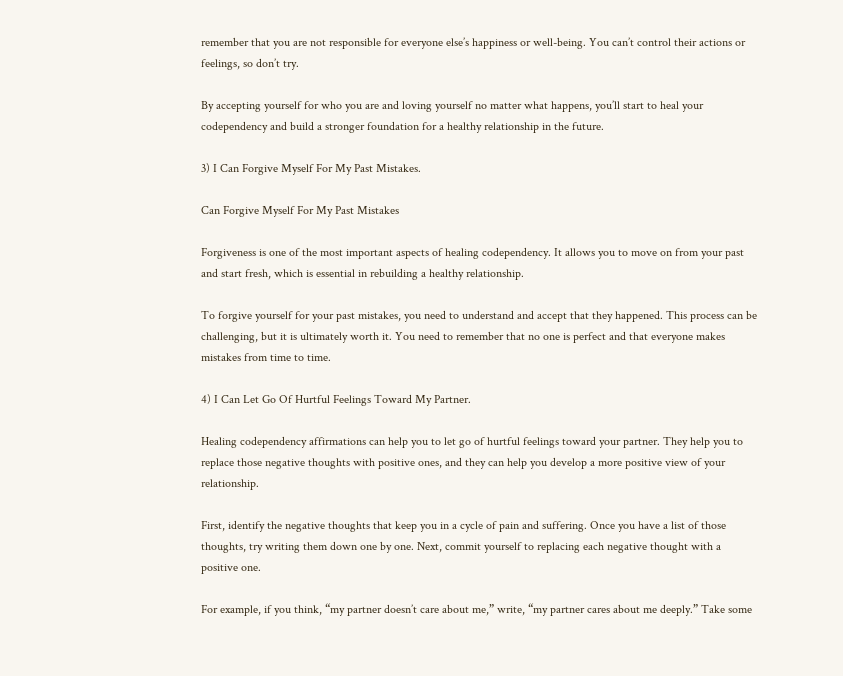remember that you are not responsible for everyone else’s happiness or well-being. You can’t control their actions or feelings, so don’t try.

By accepting yourself for who you are and loving yourself no matter what happens, you’ll start to heal your codependency and build a stronger foundation for a healthy relationship in the future.

3) I Can Forgive Myself For My Past Mistakes.

Can Forgive Myself For My Past Mistakes

Forgiveness is one of the most important aspects of healing codependency. It allows you to move on from your past and start fresh, which is essential in rebuilding a healthy relationship.

To forgive yourself for your past mistakes, you need to understand and accept that they happened. This process can be challenging, but it is ultimately worth it. You need to remember that no one is perfect and that everyone makes mistakes from time to time.

4) I Can Let Go Of Hurtful Feelings Toward My Partner.

Healing codependency affirmations can help you to let go of hurtful feelings toward your partner. They help you to replace those negative thoughts with positive ones, and they can help you develop a more positive view of your relationship.

First, identify the negative thoughts that keep you in a cycle of pain and suffering. Once you have a list of those thoughts, try writing them down one by one. Next, commit yourself to replacing each negative thought with a positive one.

For example, if you think, “my partner doesn’t care about me,” write, “my partner cares about me deeply.” Take some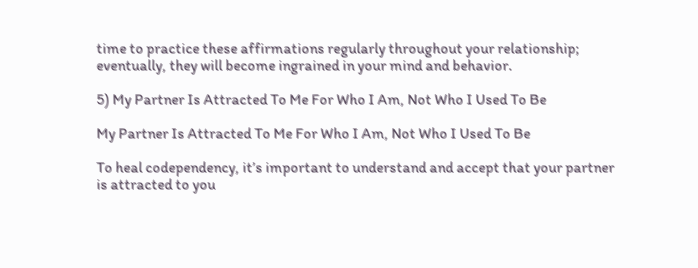time to practice these affirmations regularly throughout your relationship; eventually, they will become ingrained in your mind and behavior.

5) My Partner Is Attracted To Me For Who I Am, Not Who I Used To Be

My Partner Is Attracted To Me For Who I Am, Not Who I Used To Be

To heal codependency, it’s important to understand and accept that your partner is attracted to you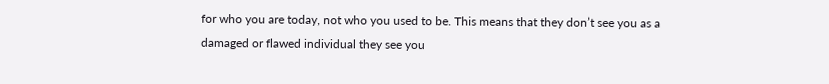for who you are today, not who you used to be. This means that they don’t see you as a damaged or flawed individual they see you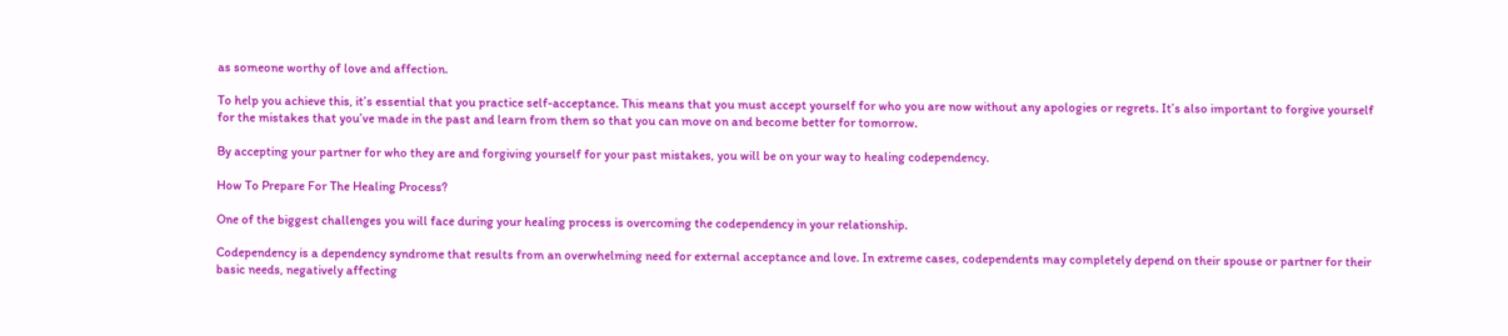as someone worthy of love and affection.

To help you achieve this, it’s essential that you practice self-acceptance. This means that you must accept yourself for who you are now without any apologies or regrets. It’s also important to forgive yourself for the mistakes that you’ve made in the past and learn from them so that you can move on and become better for tomorrow.

By accepting your partner for who they are and forgiving yourself for your past mistakes, you will be on your way to healing codependency.

How To Prepare For The Healing Process?

One of the biggest challenges you will face during your healing process is overcoming the codependency in your relationship.

Codependency is a dependency syndrome that results from an overwhelming need for external acceptance and love. In extreme cases, codependents may completely depend on their spouse or partner for their basic needs, negatively affecting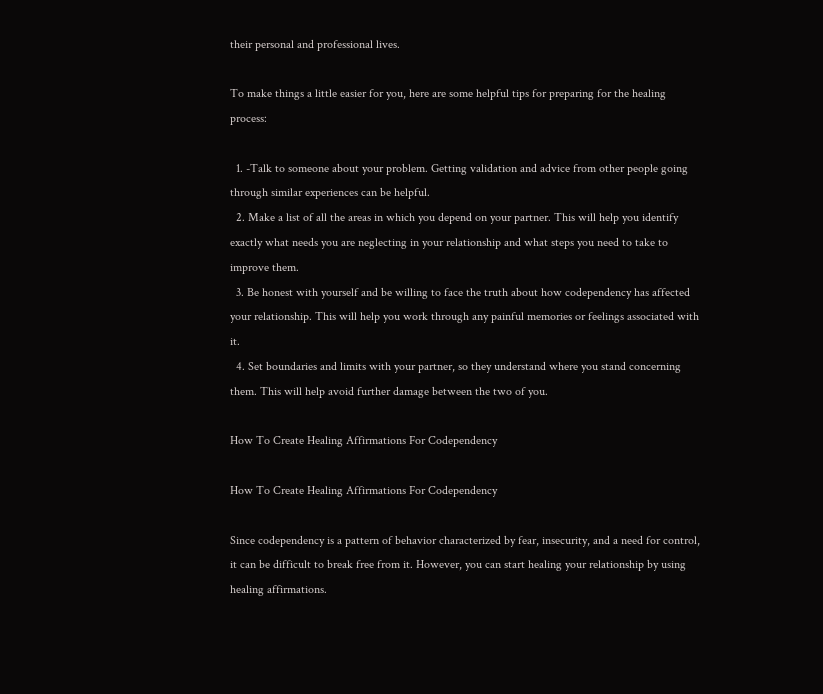their personal and professional lives.

To make things a little easier for you, here are some helpful tips for preparing for the healing process:

  1. -Talk to someone about your problem. Getting validation and advice from other people going through similar experiences can be helpful.
  2. Make a list of all the areas in which you depend on your partner. This will help you identify exactly what needs you are neglecting in your relationship and what steps you need to take to improve them.
  3. Be honest with yourself and be willing to face the truth about how codependency has affected your relationship. This will help you work through any painful memories or feelings associated with it.
  4. Set boundaries and limits with your partner, so they understand where you stand concerning them. This will help avoid further damage between the two of you.

How To Create Healing Affirmations For Codependency

How To Create Healing Affirmations For Codependency

Since codependency is a pattern of behavior characterized by fear, insecurity, and a need for control, it can be difficult to break free from it. However, you can start healing your relationship by using healing affirmations.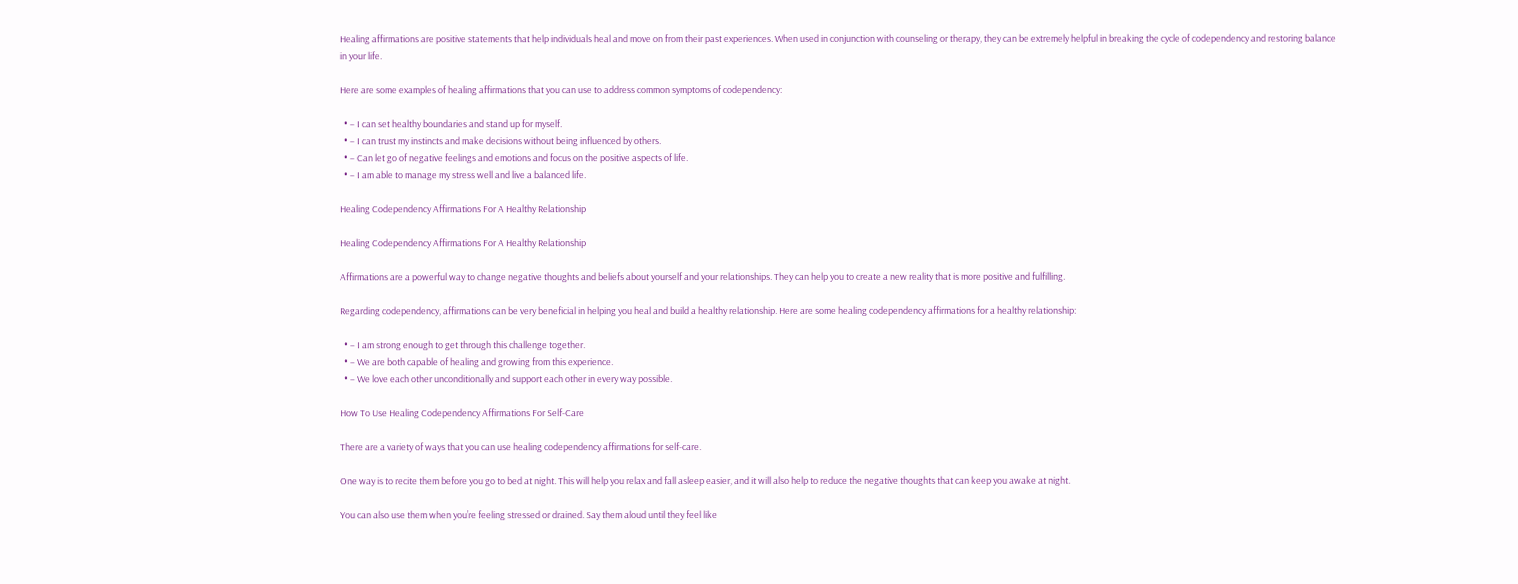Healing affirmations are positive statements that help individuals heal and move on from their past experiences. When used in conjunction with counseling or therapy, they can be extremely helpful in breaking the cycle of codependency and restoring balance in your life.

Here are some examples of healing affirmations that you can use to address common symptoms of codependency:

  • – I can set healthy boundaries and stand up for myself.
  • – I can trust my instincts and make decisions without being influenced by others.
  • – Can let go of negative feelings and emotions and focus on the positive aspects of life.
  • – I am able to manage my stress well and live a balanced life.

Healing Codependency Affirmations For A Healthy Relationship

Healing Codependency Affirmations For A Healthy Relationship

Affirmations are a powerful way to change negative thoughts and beliefs about yourself and your relationships. They can help you to create a new reality that is more positive and fulfilling.

Regarding codependency, affirmations can be very beneficial in helping you heal and build a healthy relationship. Here are some healing codependency affirmations for a healthy relationship:

  • – I am strong enough to get through this challenge together.
  • – We are both capable of healing and growing from this experience.
  • – We love each other unconditionally and support each other in every way possible.

How To Use Healing Codependency Affirmations For Self-Care

There are a variety of ways that you can use healing codependency affirmations for self-care.

One way is to recite them before you go to bed at night. This will help you relax and fall asleep easier, and it will also help to reduce the negative thoughts that can keep you awake at night.

You can also use them when you’re feeling stressed or drained. Say them aloud until they feel like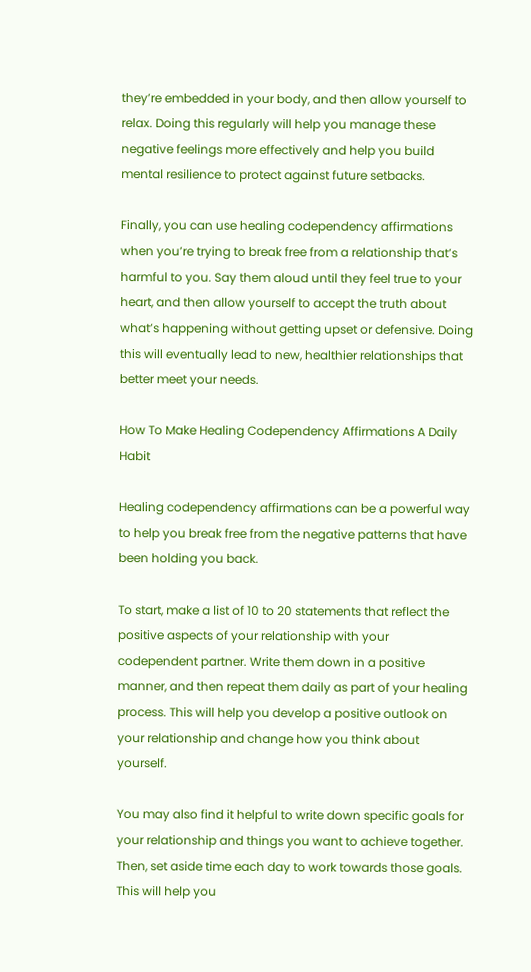they’re embedded in your body, and then allow yourself to relax. Doing this regularly will help you manage these negative feelings more effectively and help you build mental resilience to protect against future setbacks.

Finally, you can use healing codependency affirmations when you’re trying to break free from a relationship that’s harmful to you. Say them aloud until they feel true to your heart, and then allow yourself to accept the truth about what’s happening without getting upset or defensive. Doing this will eventually lead to new, healthier relationships that better meet your needs.

How To Make Healing Codependency Affirmations A Daily Habit

Healing codependency affirmations can be a powerful way to help you break free from the negative patterns that have been holding you back.

To start, make a list of 10 to 20 statements that reflect the positive aspects of your relationship with your codependent partner. Write them down in a positive manner, and then repeat them daily as part of your healing process. This will help you develop a positive outlook on your relationship and change how you think about yourself.

You may also find it helpful to write down specific goals for your relationship and things you want to achieve together. Then, set aside time each day to work towards those goals. This will help you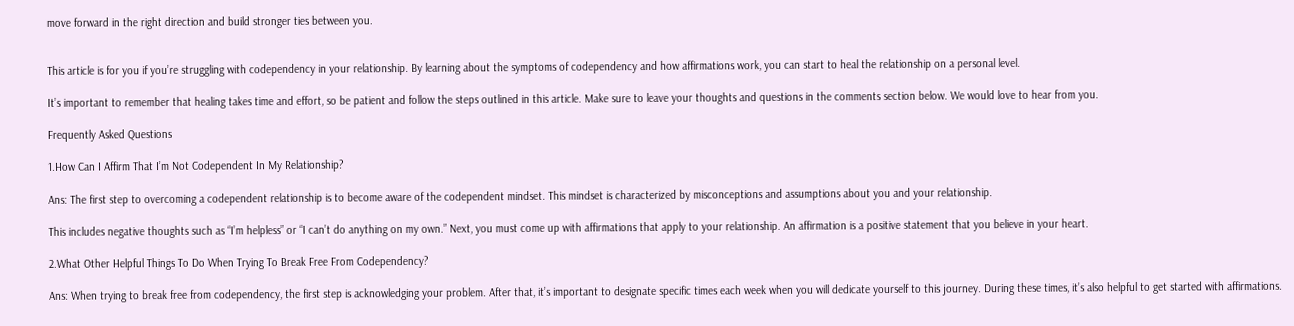move forward in the right direction and build stronger ties between you.


This article is for you if you’re struggling with codependency in your relationship. By learning about the symptoms of codependency and how affirmations work, you can start to heal the relationship on a personal level.

It’s important to remember that healing takes time and effort, so be patient and follow the steps outlined in this article. Make sure to leave your thoughts and questions in the comments section below. We would love to hear from you.

Frequently Asked Questions

1.How Can I Affirm That I’m Not Codependent In My Relationship?

Ans: The first step to overcoming a codependent relationship is to become aware of the codependent mindset. This mindset is characterized by misconceptions and assumptions about you and your relationship.

This includes negative thoughts such as “I’m helpless” or “I can’t do anything on my own.” Next, you must come up with affirmations that apply to your relationship. An affirmation is a positive statement that you believe in your heart.

2.What Other Helpful Things To Do When Trying To Break Free From Codependency?

Ans: When trying to break free from codependency, the first step is acknowledging your problem. After that, it’s important to designate specific times each week when you will dedicate yourself to this journey. During these times, it’s also helpful to get started with affirmations.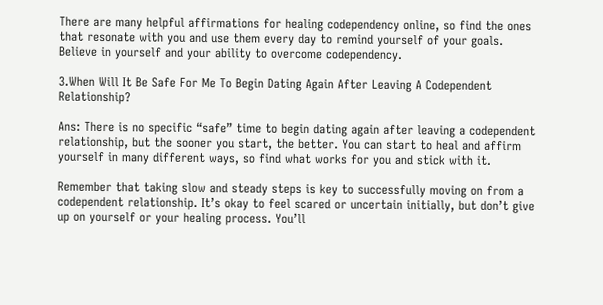There are many helpful affirmations for healing codependency online, so find the ones that resonate with you and use them every day to remind yourself of your goals. Believe in yourself and your ability to overcome codependency.

3.When Will It Be Safe For Me To Begin Dating Again After Leaving A Codependent Relationship?

Ans: There is no specific “safe” time to begin dating again after leaving a codependent relationship, but the sooner you start, the better. You can start to heal and affirm yourself in many different ways, so find what works for you and stick with it.

Remember that taking slow and steady steps is key to successfully moving on from a codependent relationship. It’s okay to feel scared or uncertain initially, but don’t give up on yourself or your healing process. You’ll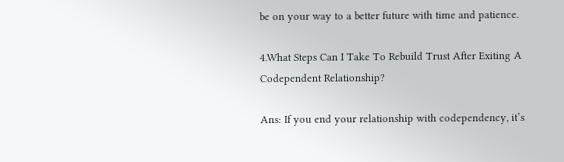be on your way to a better future with time and patience.

4.What Steps Can I Take To Rebuild Trust After Exiting A Codependent Relationship?

Ans: If you end your relationship with codependency, it’s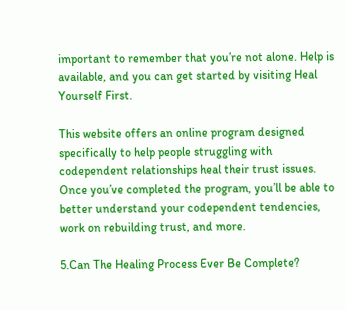important to remember that you’re not alone. Help is available, and you can get started by visiting Heal Yourself First.

This website offers an online program designed specifically to help people struggling with codependent relationships heal their trust issues. Once you’ve completed the program, you’ll be able to better understand your codependent tendencies, work on rebuilding trust, and more.

5.Can The Healing Process Ever Be Complete?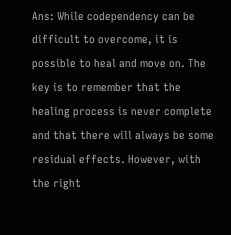Ans: While codependency can be difficult to overcome, it is possible to heal and move on. The key is to remember that the healing process is never complete and that there will always be some residual effects. However, with the right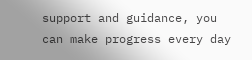support and guidance, you can make progress every day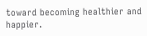toward becoming healthier and happier.